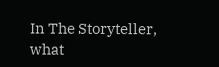In The Storyteller, what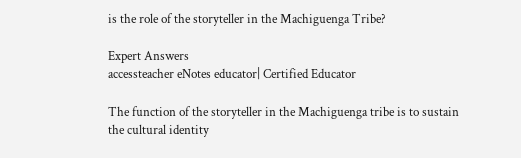is the role of the storyteller in the Machiguenga Tribe?

Expert Answers
accessteacher eNotes educator| Certified Educator

The function of the storyteller in the Machiguenga tribe is to sustain the cultural identity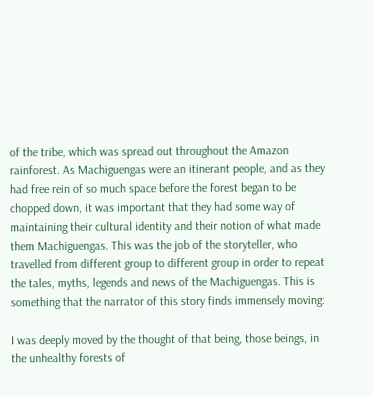of the tribe, which was spread out throughout the Amazon rainforest. As Machiguengas were an itinerant people, and as they had free rein of so much space before the forest began to be chopped down, it was important that they had some way of maintaining their cultural identity and their notion of what made them Machiguengas. This was the job of the storyteller, who travelled from different group to different group in order to repeat the tales, myths, legends and news of the Machiguengas. This is something that the narrator of this story finds immensely moving:

I was deeply moved by the thought of that being, those beings, in the unhealthy forests of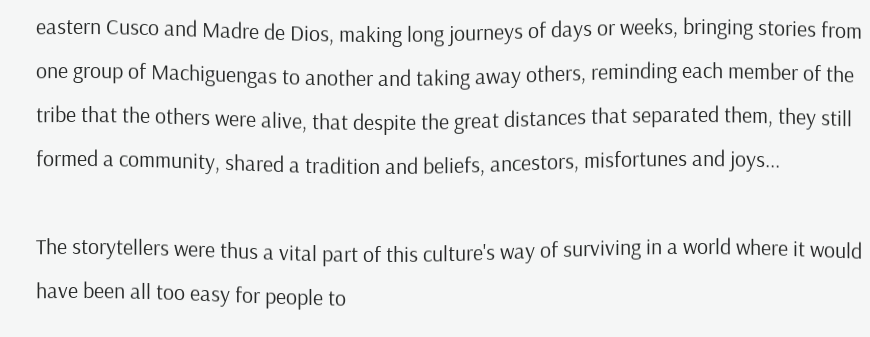eastern Cusco and Madre de Dios, making long journeys of days or weeks, bringing stories from one group of Machiguengas to another and taking away others, reminding each member of the tribe that the others were alive, that despite the great distances that separated them, they still formed a community, shared a tradition and beliefs, ancestors, misfortunes and joys...

The storytellers were thus a vital part of this culture's way of surviving in a world where it would have been all too easy for people to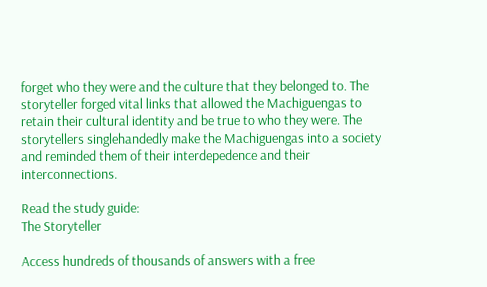forget who they were and the culture that they belonged to. The storyteller forged vital links that allowed the Machiguengas to retain their cultural identity and be true to who they were. The storytellers singlehandedly make the Machiguengas into a society and reminded them of their interdepedence and their interconnections.

Read the study guide:
The Storyteller

Access hundreds of thousands of answers with a free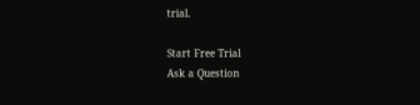trial.

Start Free Trial
Ask a Question